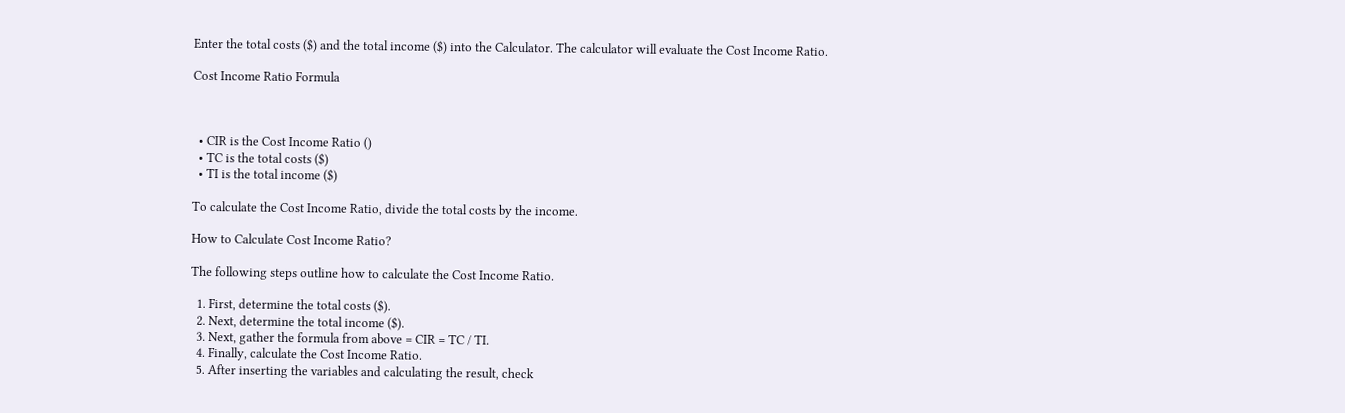Enter the total costs ($) and the total income ($) into the Calculator. The calculator will evaluate the Cost Income Ratio.

Cost Income Ratio Formula



  • CIR is the Cost Income Ratio ()
  • TC is the total costs ($)
  • TI is the total income ($)

To calculate the Cost Income Ratio, divide the total costs by the income.

How to Calculate Cost Income Ratio?

The following steps outline how to calculate the Cost Income Ratio.

  1. First, determine the total costs ($).
  2. Next, determine the total income ($).
  3. Next, gather the formula from above = CIR = TC / TI.
  4. Finally, calculate the Cost Income Ratio.
  5. After inserting the variables and calculating the result, check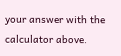your answer with the calculator above.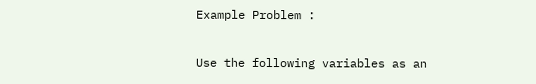Example Problem :

Use the following variables as an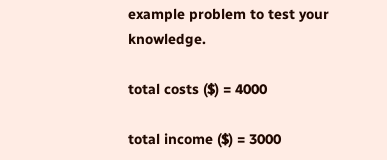example problem to test your knowledge.

total costs ($) = 4000

total income ($) = 3000